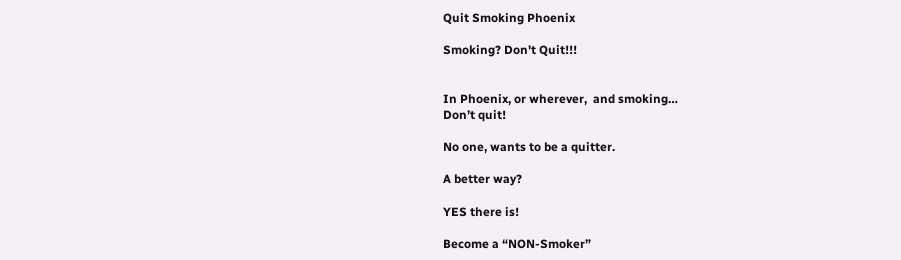Quit Smoking Phoenix

Smoking? Don't Quit!!!


In Phoenix, or wherever,  and smoking…
Don’t quit!

No one, wants to be a quitter.

A better way?

YES there is!

Become a “NON-Smoker”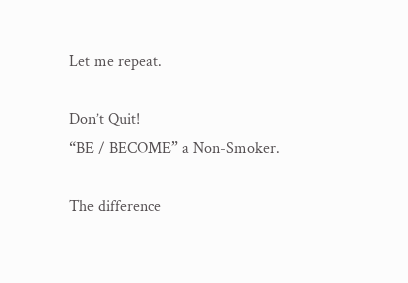Let me repeat.

Don’t Quit!
“BE / BECOME” a Non-Smoker.

The difference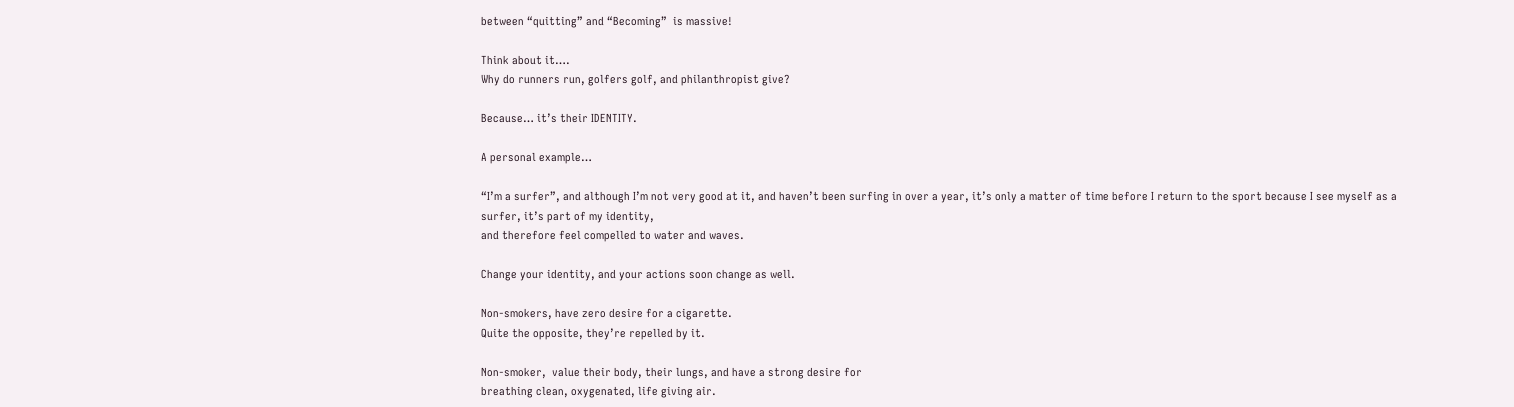between “quitting” and “Becoming”  is massive!

Think about it….
Why do runners run, golfers golf, and philanthropist give?

Because… it’s their IDENTITY.

A personal example…

“I’m a surfer”, and although I’m not very good at it, and haven’t been surfing in over a year, it’s only a matter of time before I return to the sport because I see myself as a surfer, it’s part of my identity,
and therefore feel compelled to water and waves.

Change your identity, and your actions soon change as well.

Non-smokers, have zero desire for a cigarette.
Quite the opposite, they’re repelled by it.

Non-smoker,  value their body, their lungs, and have a strong desire for
breathing clean, oxygenated, life giving air.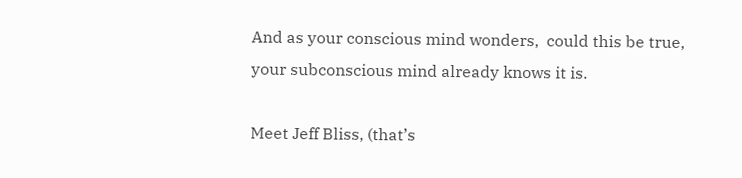And as your conscious mind wonders,  could this be true,
your subconscious mind already knows it is.

Meet Jeff Bliss, (that’s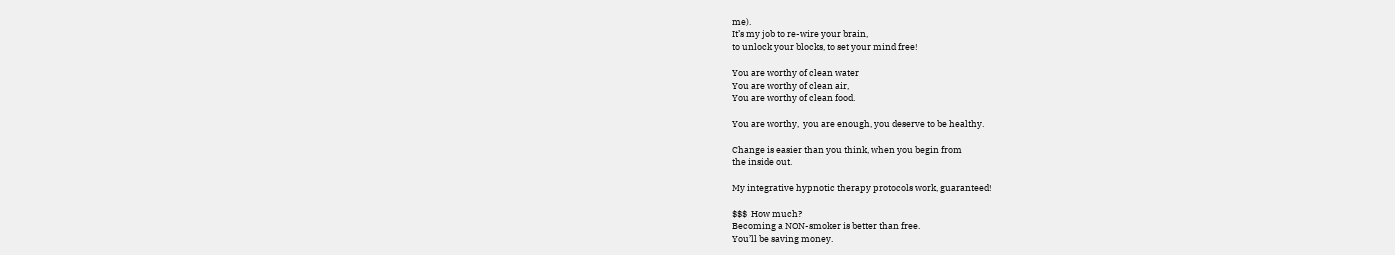me).
It’s my job to re-wire your brain,
to unlock your blocks, to set your mind free!

You are worthy of clean water
You are worthy of clean air,
You are worthy of clean food.

You are worthy,  you are enough, you deserve to be healthy.

Change is easier than you think, when you begin from
the inside out.

My integrative hypnotic therapy protocols work, guaranteed!

$$$  How much?
Becoming a NON-smoker is better than free.
You’ll be saving money.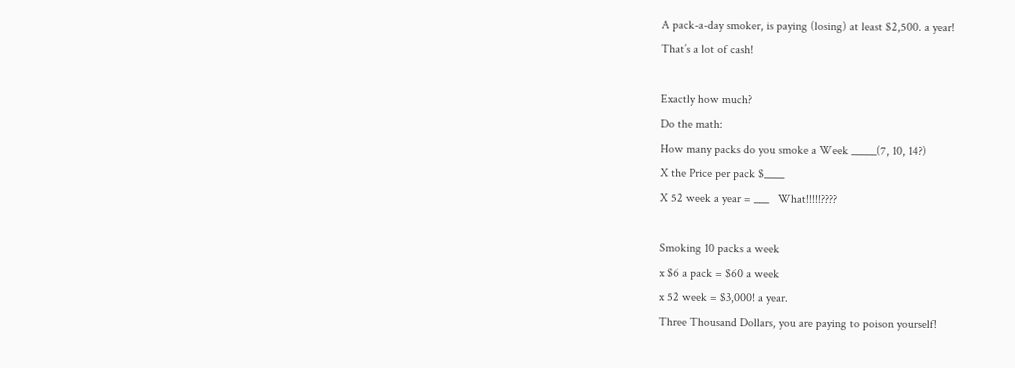A pack-a-day smoker, is paying (losing) at least $2,500. a year!
That’s a lot of cash!

Exactly how much?
Do the math:
How many packs do you smoke a Week _____(7, 10, 14?)
X the Price per pack $____
X 52 week a year = ___   What!!!!!????

Smoking 10 packs a week
x $6 a pack = $60 a week
x 52 week = $3,000! a year.
Three Thousand Dollars, you are paying to poison yourself!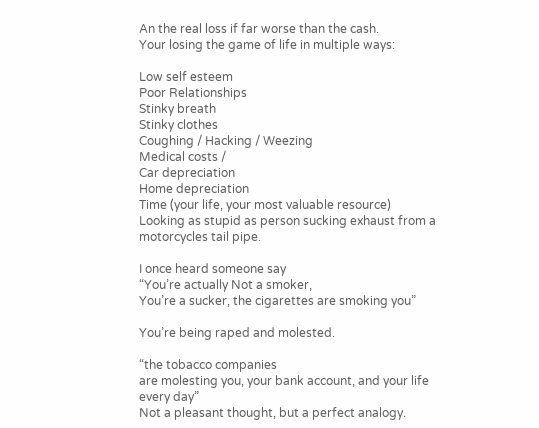An the real loss if far worse than the cash.
Your losing the game of life in multiple ways:

Low self esteem
Poor Relationships
Stinky breath
Stinky clothes
Coughing / Hacking / Weezing
Medical costs /
Car depreciation
Home depreciation
Time (your life, your most valuable resource)
Looking as stupid as person sucking exhaust from a motorcycles tail pipe.

I once heard someone say
“You’re actually Not a smoker,
You’re a sucker, the cigarettes are smoking you”

You’re being raped and molested.

“the tobacco companies
are molesting you, your bank account, and your life every day”
Not a pleasant thought, but a perfect analogy.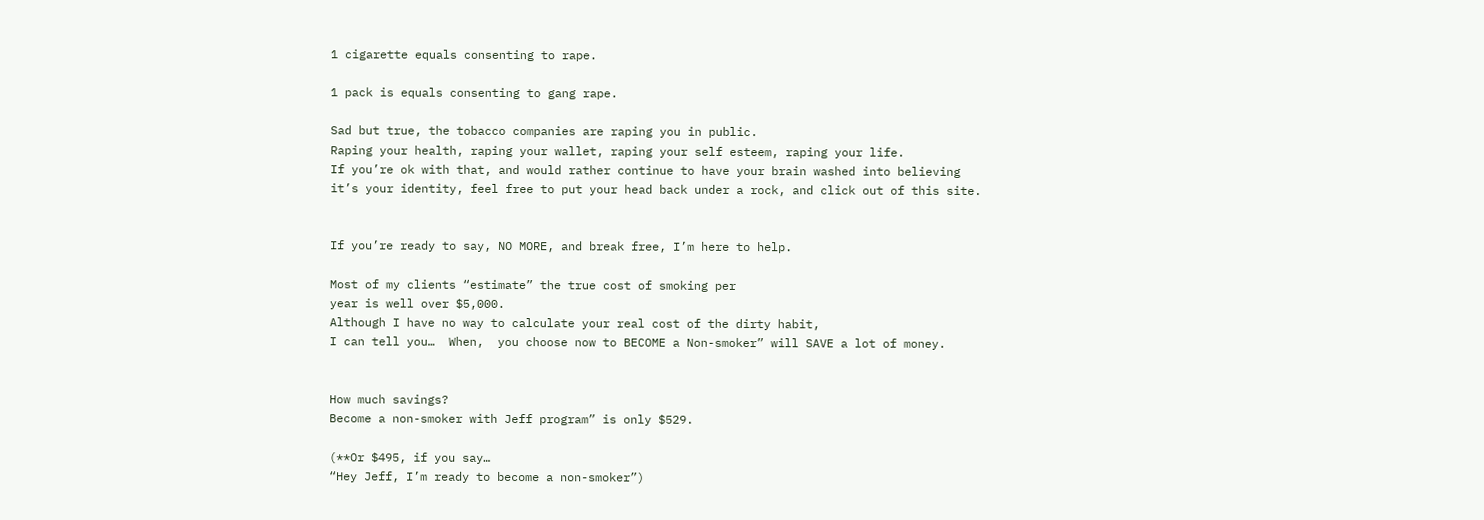1 cigarette equals consenting to rape.

1 pack is equals consenting to gang rape.

Sad but true, the tobacco companies are raping you in public.
Raping your health, raping your wallet, raping your self esteem, raping your life.
If you’re ok with that, and would rather continue to have your brain washed into believing it’s your identity, feel free to put your head back under a rock, and click out of this site.


If you’re ready to say, NO MORE, and break free, I’m here to help.

Most of my clients “estimate” the true cost of smoking per
year is well over $5,000.
Although I have no way to calculate your real cost of the dirty habit,
I can tell you…  When,  you choose now to BECOME a Non-smoker” will SAVE a lot of money.


How much savings?
Become a non-smoker with Jeff program” is only $529.

(**Or $495, if you say…
“Hey Jeff, I’m ready to become a non-smoker”)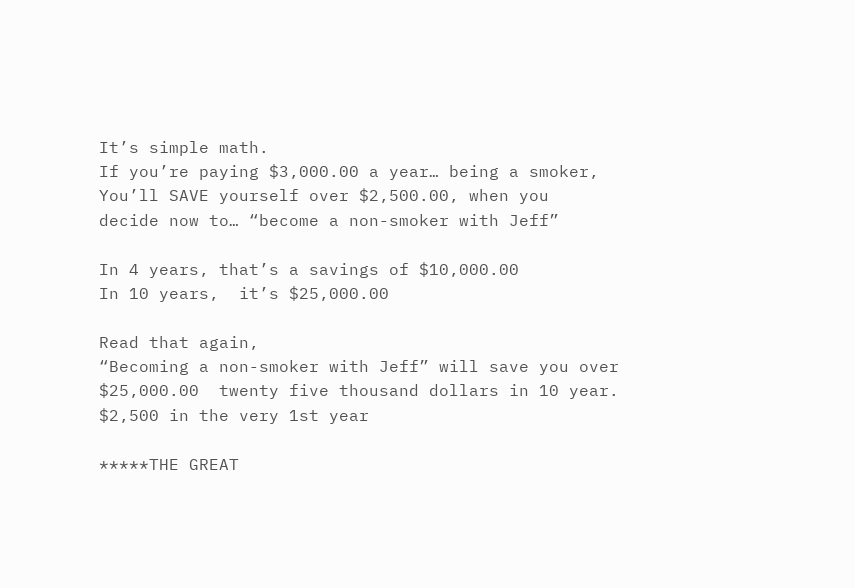It’s simple math.
If you’re paying $3,000.00 a year… being a smoker,
You’ll SAVE yourself over $2,500.00, when you
decide now to… “become a non-smoker with Jeff”

In 4 years, that’s a savings of $10,000.00
In 10 years,  it’s $25,000.00

Read that again,
“Becoming a non-smoker with Jeff” will save you over
$25,000.00  twenty five thousand dollars in 10 year.
$2,500 in the very 1st year

*****THE GREAT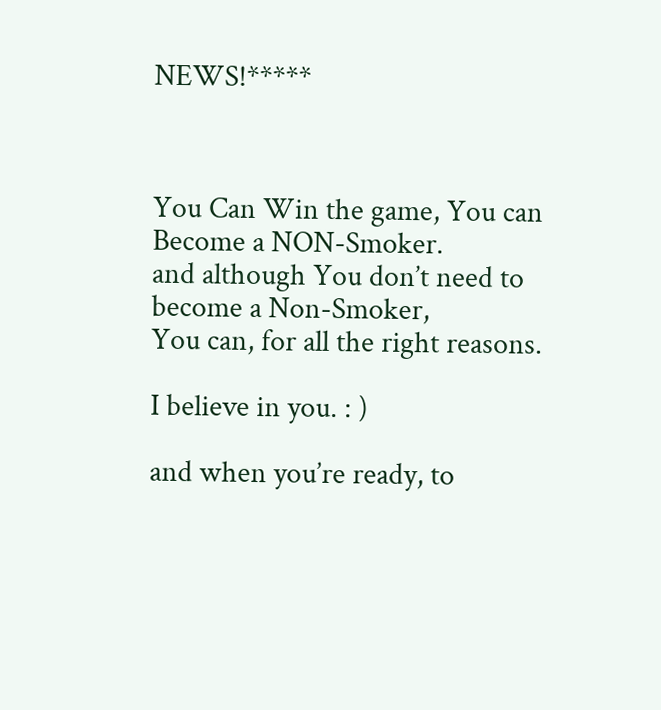NEWS!*****



You Can Win the game, You can Become a NON-Smoker.
and although You don’t need to
become a Non-Smoker,
You can, for all the right reasons.

I believe in you. : )

and when you’re ready, to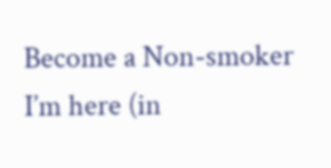Become a Non-smoker
I’m here (in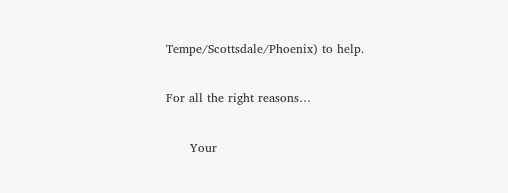Tempe/Scottsdale/Phoenix) to help.

For all the right reasons…

      Your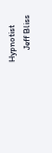Hypnotist
      Jeff Bliss